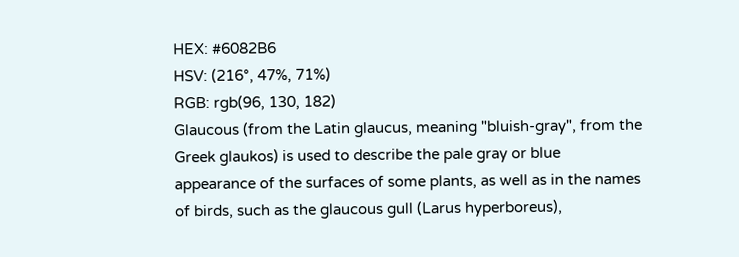HEX: #6082B6
HSV: (216°, 47%, 71%)
RGB: rgb(96, 130, 182)
Glaucous (from the Latin glaucus, meaning "bluish-gray", from the Greek glaukos) is used to describe the pale gray or blue appearance of the surfaces of some plants, as well as in the names of birds, such as the glaucous gull (Larus hyperboreus),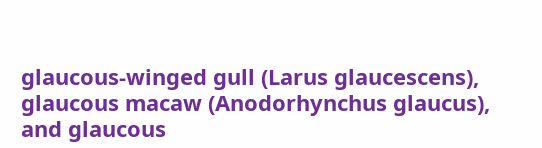glaucous-winged gull (Larus glaucescens), glaucous macaw (Anodorhynchus glaucus), and glaucous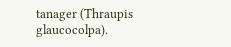tanager (Thraupis glaucocolpa).